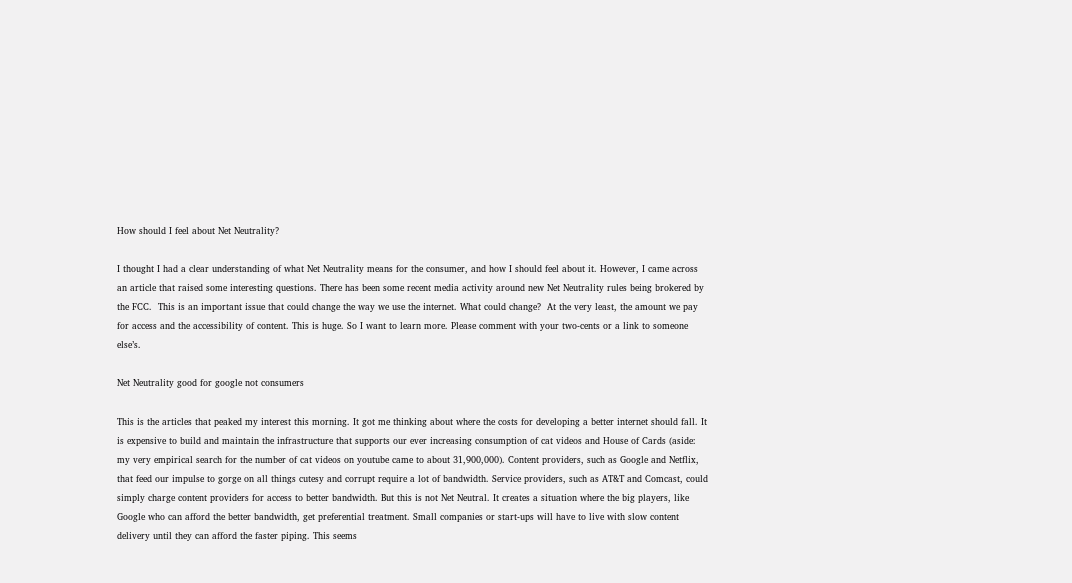How should I feel about Net Neutrality?

I thought I had a clear understanding of what Net Neutrality means for the consumer, and how I should feel about it. However, I came across an article that raised some interesting questions. There has been some recent media activity around new Net Neutrality rules being brokered by the FCC.  This is an important issue that could change the way we use the internet. What could change?  At the very least, the amount we pay for access and the accessibility of content. This is huge. So I want to learn more. Please comment with your two-cents or a link to someone else’s.

Net Neutrality good for google not consumers

This is the articles that peaked my interest this morning. It got me thinking about where the costs for developing a better internet should fall. It is expensive to build and maintain the infrastructure that supports our ever increasing consumption of cat videos and House of Cards (aside: my very empirical search for the number of cat videos on youtube came to about 31,900,000). Content providers, such as Google and Netflix, that feed our impulse to gorge on all things cutesy and corrupt require a lot of bandwidth. Service providers, such as AT&T and Comcast, could simply charge content providers for access to better bandwidth. But this is not Net Neutral. It creates a situation where the big players, like Google who can afford the better bandwidth, get preferential treatment. Small companies or start-ups will have to live with slow content delivery until they can afford the faster piping. This seems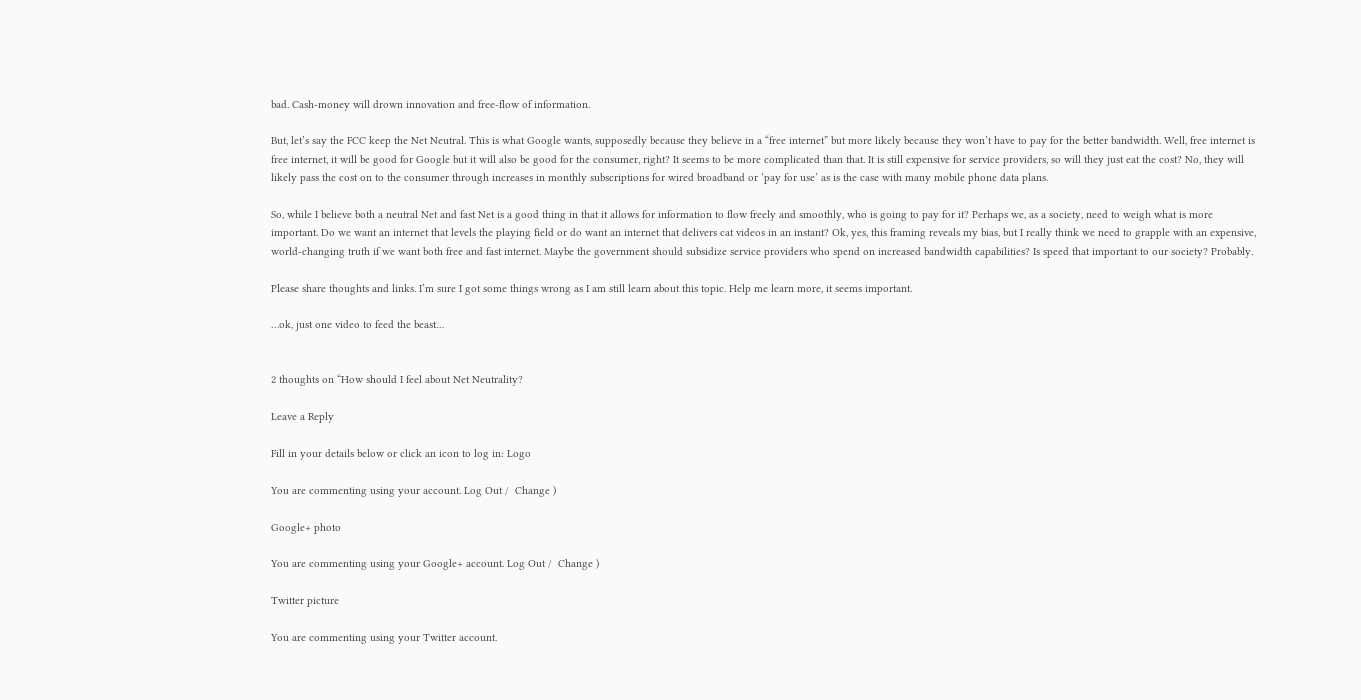bad. Cash-money will drown innovation and free-flow of information.

But, let’s say the FCC keep the Net Neutral. This is what Google wants, supposedly because they believe in a “free internet” but more likely because they won’t have to pay for the better bandwidth. Well, free internet is free internet, it will be good for Google but it will also be good for the consumer, right? It seems to be more complicated than that. It is still expensive for service providers, so will they just eat the cost? No, they will likely pass the cost on to the consumer through increases in monthly subscriptions for wired broadband or ‘pay for use’ as is the case with many mobile phone data plans.

So, while I believe both a neutral Net and fast Net is a good thing in that it allows for information to flow freely and smoothly, who is going to pay for it? Perhaps we, as a society, need to weigh what is more important. Do we want an internet that levels the playing field or do want an internet that delivers cat videos in an instant? Ok, yes, this framing reveals my bias, but I really think we need to grapple with an expensive, world-changing truth if we want both free and fast internet. Maybe the government should subsidize service providers who spend on increased bandwidth capabilities? Is speed that important to our society? Probably.

Please share thoughts and links. I’m sure I got some things wrong as I am still learn about this topic. Help me learn more, it seems important.

…ok, just one video to feed the beast…


2 thoughts on “How should I feel about Net Neutrality?

Leave a Reply

Fill in your details below or click an icon to log in: Logo

You are commenting using your account. Log Out /  Change )

Google+ photo

You are commenting using your Google+ account. Log Out /  Change )

Twitter picture

You are commenting using your Twitter account.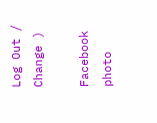Log Out /  Change )

Facebook photo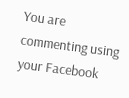You are commenting using your Facebook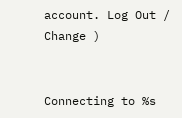account. Log Out /  Change )


Connecting to %s